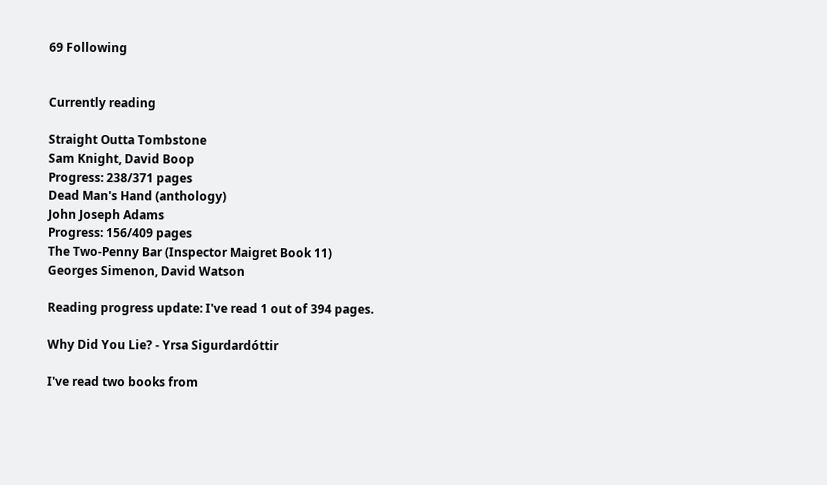69 Following


Currently reading

Straight Outta Tombstone
Sam Knight, David Boop
Progress: 238/371 pages
Dead Man's Hand (anthology)
John Joseph Adams
Progress: 156/409 pages
The Two-Penny Bar (Inspector Maigret Book 11)
Georges Simenon, David Watson

Reading progress update: I've read 1 out of 394 pages.

Why Did You Lie? - Yrsa Sigurdardóttir

I've read two books from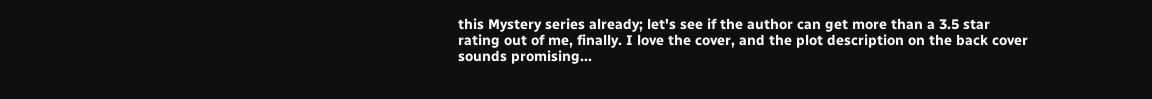this Mystery series already; let's see if the author can get more than a 3.5 star rating out of me, finally. I love the cover, and the plot description on the back cover sounds promising...